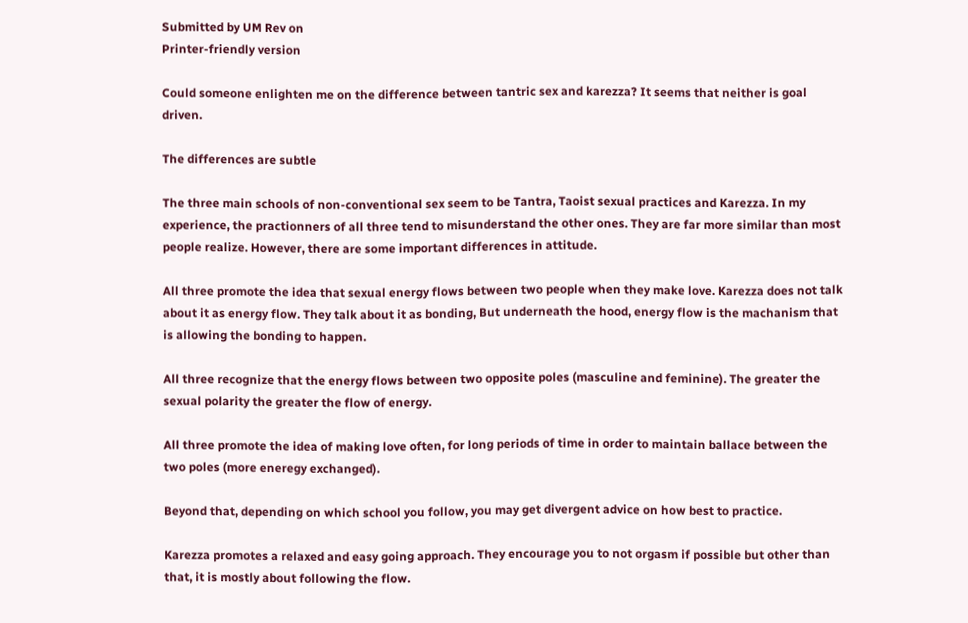Submitted by UM Rev on
Printer-friendly version

Could someone enlighten me on the difference between tantric sex and karezza? It seems that neither is goal driven.

The differences are subtle

The three main schools of non-conventional sex seem to be Tantra, Taoist sexual practices and Karezza. In my experience, the practionners of all three tend to misunderstand the other ones. They are far more similar than most people realize. However, there are some important differences in attitude.

All three promote the idea that sexual energy flows between two people when they make love. Karezza does not talk about it as energy flow. They talk about it as bonding, But underneath the hood, energy flow is the machanism that is allowing the bonding to happen.

All three recognize that the energy flows between two opposite poles (masculine and feminine). The greater the sexual polarity the greater the flow of energy.

All three promote the idea of making love often, for long periods of time in order to maintain ballace between the two poles (more eneregy exchanged).

Beyond that, depending on which school you follow, you may get divergent advice on how best to practice.

Karezza promotes a relaxed and easy going approach. They encourage you to not orgasm if possible but other than that, it is mostly about following the flow.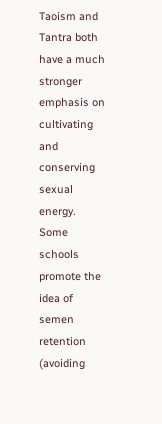Taoism and Tantra both have a much stronger emphasis on cultivating and conserving sexual energy. Some schools promote the idea of semen retention (avoiding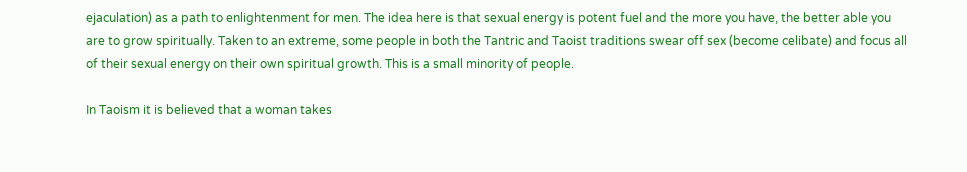ejaculation) as a path to enlightenment for men. The idea here is that sexual energy is potent fuel and the more you have, the better able you are to grow spiritually. Taken to an extreme, some people in both the Tantric and Taoist traditions swear off sex (become celibate) and focus all of their sexual energy on their own spiritual growth. This is a small minority of people.

In Taoism it is believed that a woman takes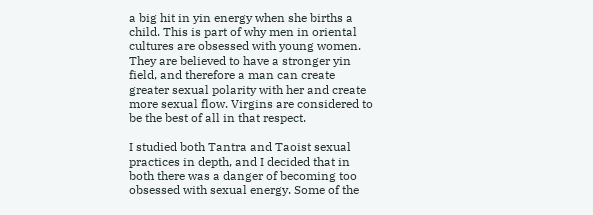a big hit in yin energy when she births a child. This is part of why men in oriental cultures are obsessed with young women. They are believed to have a stronger yin field, and therefore a man can create greater sexual polarity with her and create more sexual flow. Virgins are considered to be the best of all in that respect.

I studied both Tantra and Taoist sexual practices in depth, and I decided that in both there was a danger of becoming too obsessed with sexual energy. Some of the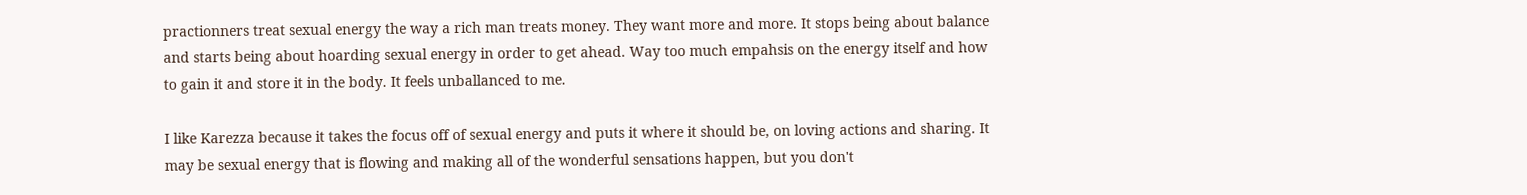practionners treat sexual energy the way a rich man treats money. They want more and more. It stops being about balance and starts being about hoarding sexual energy in order to get ahead. Way too much empahsis on the energy itself and how to gain it and store it in the body. It feels unballanced to me.

I like Karezza because it takes the focus off of sexual energy and puts it where it should be, on loving actions and sharing. It may be sexual energy that is flowing and making all of the wonderful sensations happen, but you don't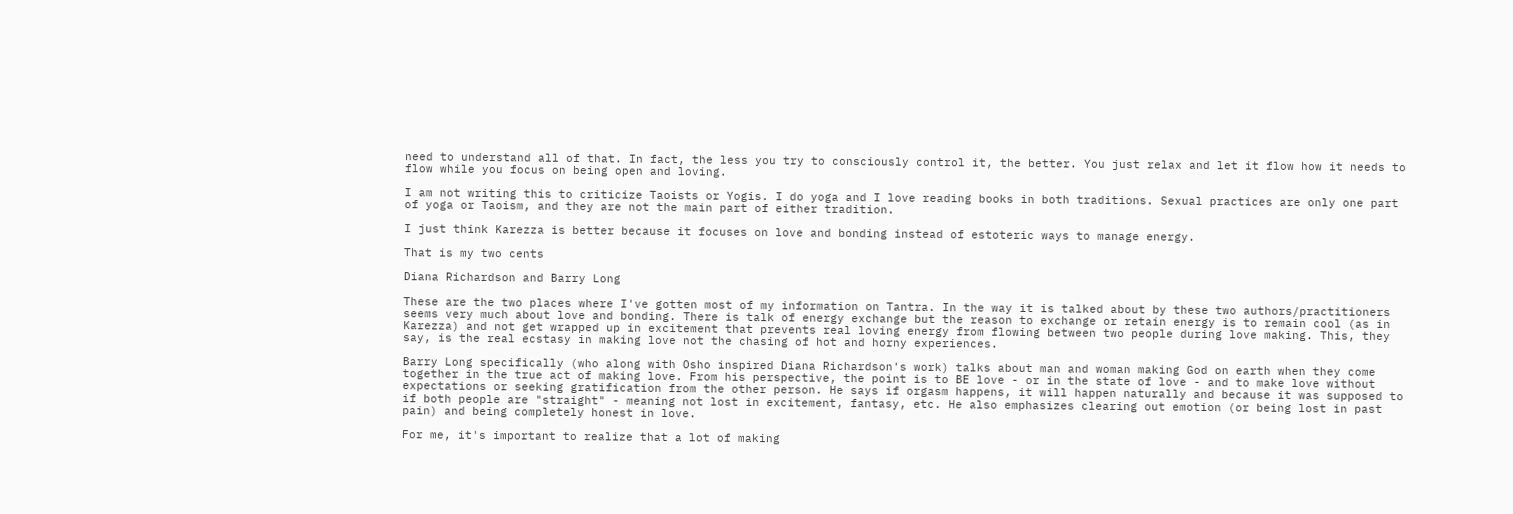need to understand all of that. In fact, the less you try to consciously control it, the better. You just relax and let it flow how it needs to flow while you focus on being open and loving.

I am not writing this to criticize Taoists or Yogis. I do yoga and I love reading books in both traditions. Sexual practices are only one part of yoga or Taoism, and they are not the main part of either tradition.

I just think Karezza is better because it focuses on love and bonding instead of estoteric ways to manage energy.

That is my two cents

Diana Richardson and Barry Long

These are the two places where I've gotten most of my information on Tantra. In the way it is talked about by these two authors/practitioners seems very much about love and bonding. There is talk of energy exchange but the reason to exchange or retain energy is to remain cool (as in Karezza) and not get wrapped up in excitement that prevents real loving energy from flowing between two people during love making. This, they say, is the real ecstasy in making love not the chasing of hot and horny experiences.

Barry Long specifically (who along with Osho inspired Diana Richardson's work) talks about man and woman making God on earth when they come together in the true act of making love. From his perspective, the point is to BE love - or in the state of love - and to make love without expectations or seeking gratification from the other person. He says if orgasm happens, it will happen naturally and because it was supposed to if both people are "straight" - meaning not lost in excitement, fantasy, etc. He also emphasizes clearing out emotion (or being lost in past pain) and being completely honest in love.

For me, it's important to realize that a lot of making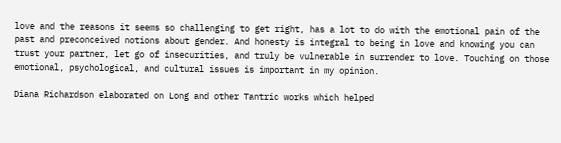love and the reasons it seems so challenging to get right, has a lot to do with the emotional pain of the past and preconceived notions about gender. And honesty is integral to being in love and knowing you can trust your partner, let go of insecurities, and truly be vulnerable in surrender to love. Touching on those emotional, psychological, and cultural issues is important in my opinion.

Diana Richardson elaborated on Long and other Tantric works which helped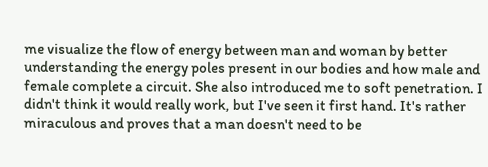me visualize the flow of energy between man and woman by better understanding the energy poles present in our bodies and how male and female complete a circuit. She also introduced me to soft penetration. I didn't think it would really work, but I've seen it first hand. It's rather miraculous and proves that a man doesn't need to be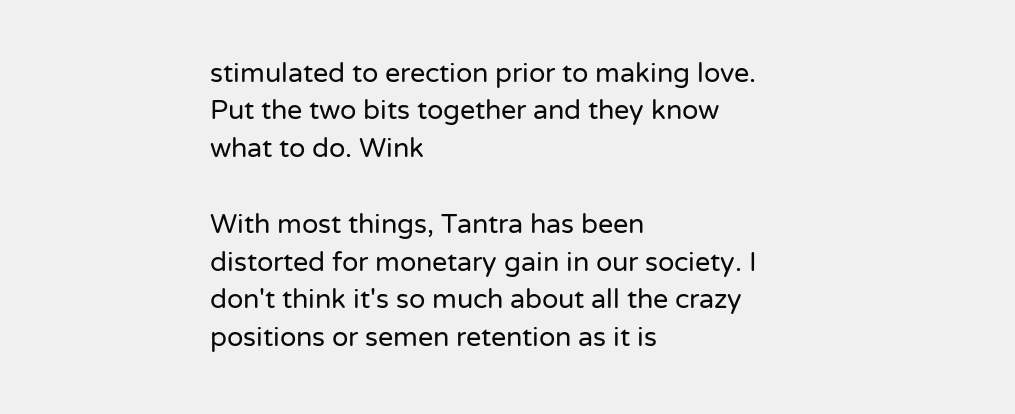stimulated to erection prior to making love. Put the two bits together and they know what to do. Wink

With most things, Tantra has been distorted for monetary gain in our society. I don't think it's so much about all the crazy positions or semen retention as it is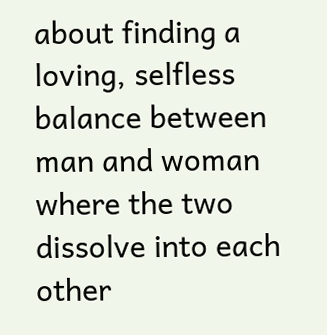about finding a loving, selfless balance between man and woman where the two dissolve into each other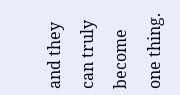and they can truly become one thing.